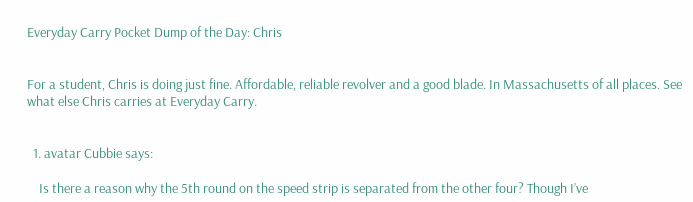Everyday Carry Pocket Dump of the Day: Chris


For a student, Chris is doing just fine. Affordable, reliable revolver and a good blade. In Massachusetts of all places. See what else Chris carries at Everyday Carry.


  1. avatar Cubbie says:

    Is there a reason why the 5th round on the speed strip is separated from the other four? Though I’ve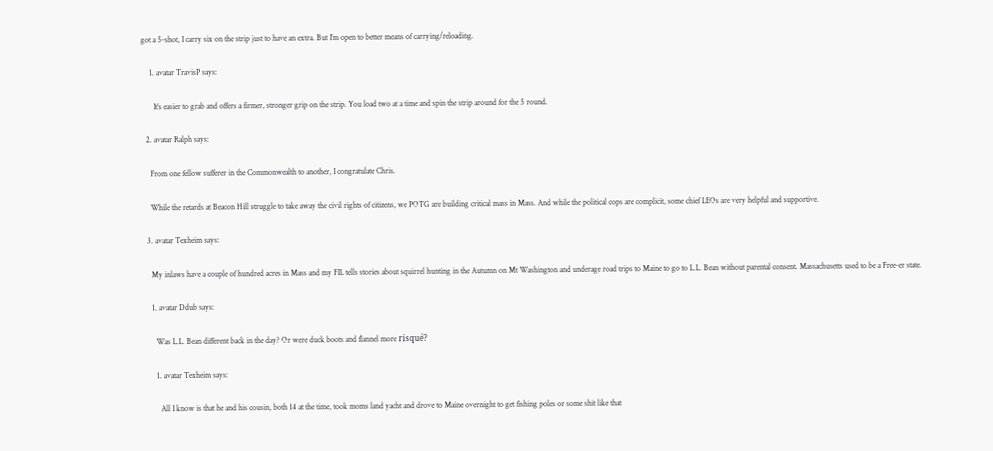got a 5-shot, I carry six on the strip just to have an extra. But I’m open to better means of carrying/reloading.

    1. avatar TravisP says:

      It’s easier to grab and offers a firmer, stronger grip on the strip. You load two at a time and spin the strip around for the 5 round.

  2. avatar Ralph says:

    From one fellow sufferer in the Commonwealth to another, I congratulate Chris.

    While the retards at Beacon Hill struggle to take away the civil rights of citizens, we POTG are building critical mass in Mass. And while the political cops are complicit, some chief LEOs are very helpful and supportive.

  3. avatar Texheim says:

    My inlaws have a couple of hundred acres in Mass and my FIL tells stories about squirrel hunting in the Autumn on Mt Washington and underage road trips to Maine to go to L.L. Bean without parental consent. Massachusetts used to be a Free-er state.

    1. avatar Ddub says:

      Was L.L. Bean different back in the day? Or were duck boots and flannel more risqué?

      1. avatar Texheim says:

        All I know is that he and his cousin, both 14 at the time, took moms land yacht and drove to Maine overnight to get fishing poles or some shit like that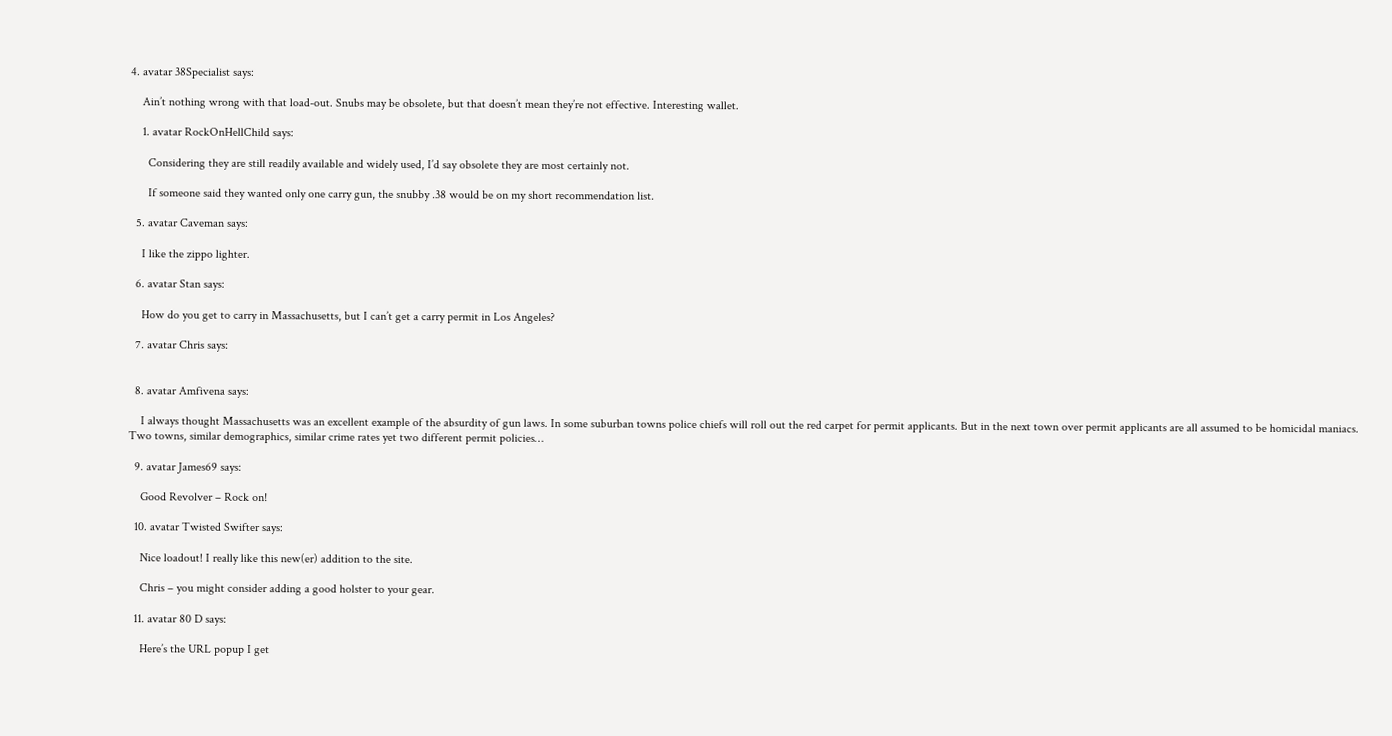4. avatar 38Specialist says:

    Ain’t nothing wrong with that load-out. Snubs may be obsolete, but that doesn’t mean they’re not effective. Interesting wallet.

    1. avatar RockOnHellChild says:

      Considering they are still readily available and widely used, I’d say obsolete they are most certainly not.

      If someone said they wanted only one carry gun, the snubby .38 would be on my short recommendation list.

  5. avatar Caveman says:

    I like the zippo lighter.

  6. avatar Stan says:

    How do you get to carry in Massachusetts, but I can’t get a carry permit in Los Angeles?

  7. avatar Chris says:


  8. avatar Amfivena says:

    I always thought Massachusetts was an excellent example of the absurdity of gun laws. In some suburban towns police chiefs will roll out the red carpet for permit applicants. But in the next town over permit applicants are all assumed to be homicidal maniacs. Two towns, similar demographics, similar crime rates yet two different permit policies…

  9. avatar James69 says:

    Good Revolver – Rock on!

  10. avatar Twisted Swifter says:

    Nice loadout! I really like this new(er) addition to the site.

    Chris – you might consider adding a good holster to your gear.

  11. avatar 80 D says:

    Here’s the URL popup I get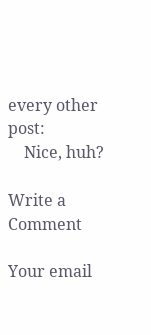every other post:
    Nice, huh?

Write a Comment

Your email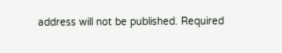address will not be published. Required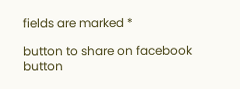fields are marked *

button to share on facebook
button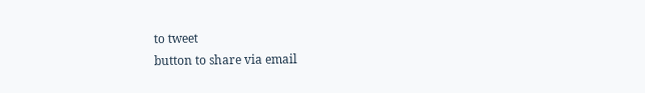to tweet
button to share via email